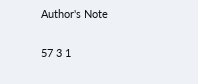Author's Note

57 3 1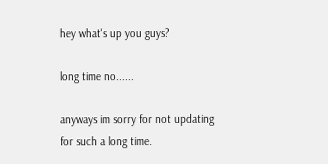hey what's up you guys?

long time no......

anyways im sorry for not updating for such a long time.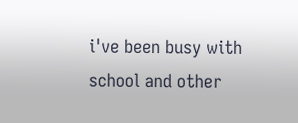i've been busy with school and other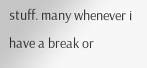stuff. many whenever i have a break or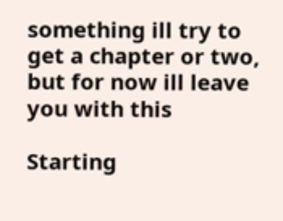something ill try to get a chapter or two, but for now ill leave you with this

Starting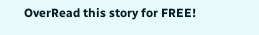OverRead this story for FREE!